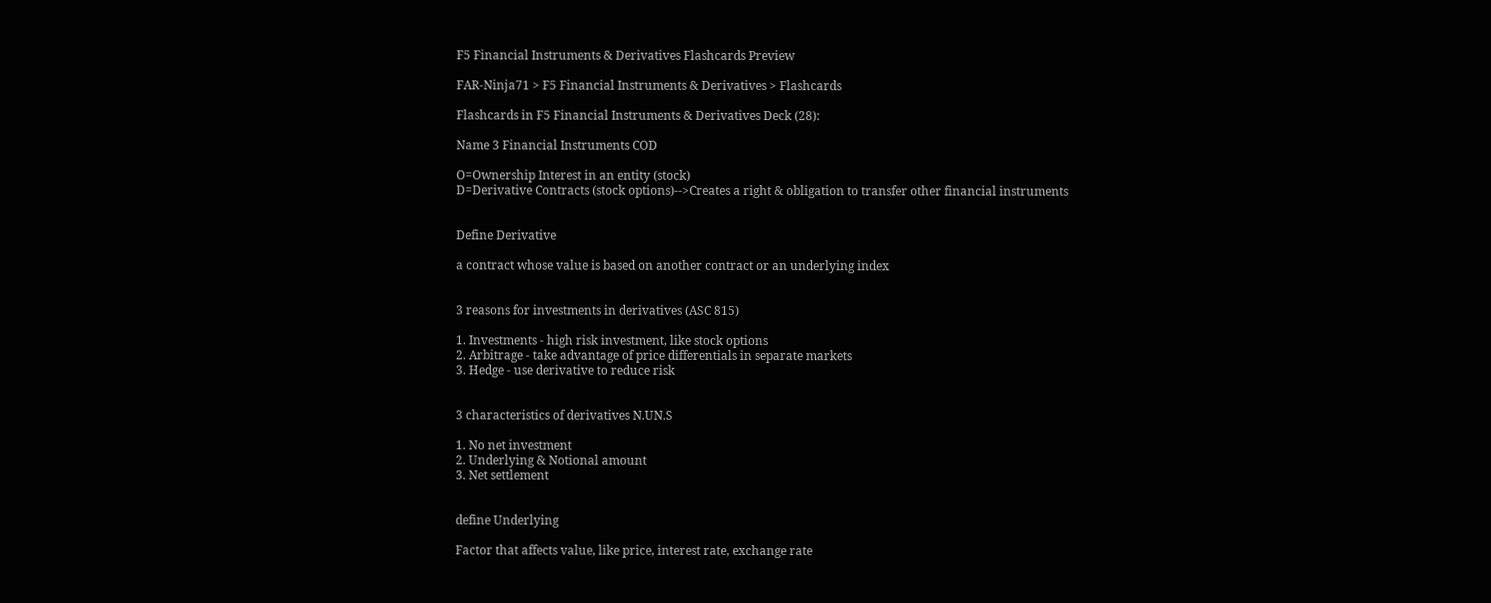F5 Financial Instruments & Derivatives Flashcards Preview

FAR-Ninja71 > F5 Financial Instruments & Derivatives > Flashcards

Flashcards in F5 Financial Instruments & Derivatives Deck (28):

Name 3 Financial Instruments COD

O=Ownership Interest in an entity (stock)
D=Derivative Contracts (stock options)-->Creates a right & obligation to transfer other financial instruments


Define Derivative

a contract whose value is based on another contract or an underlying index


3 reasons for investments in derivatives (ASC 815)

1. Investments - high risk investment, like stock options
2. Arbitrage - take advantage of price differentials in separate markets
3. Hedge - use derivative to reduce risk


3 characteristics of derivatives N.UN.S

1. No net investment
2. Underlying & Notional amount
3. Net settlement


define Underlying

Factor that affects value, like price, interest rate, exchange rate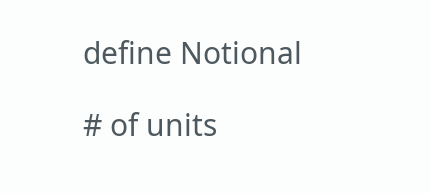define Notional

# of units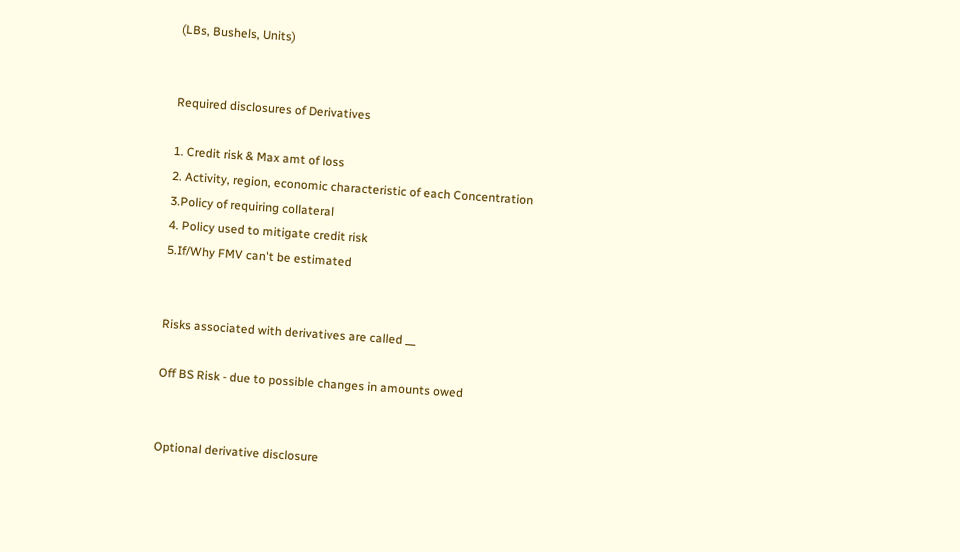(LBs, Bushels, Units)


Required disclosures of Derivatives

1. Credit risk & Max amt of loss
2. Activity, region, economic characteristic of each Concentration
3.Policy of requiring collateral
4. Policy used to mitigate credit risk
5.If/Why FMV can't be estimated


Risks associated with derivatives are called __

Off BS Risk - due to possible changes in amounts owed


Optional derivative disclosure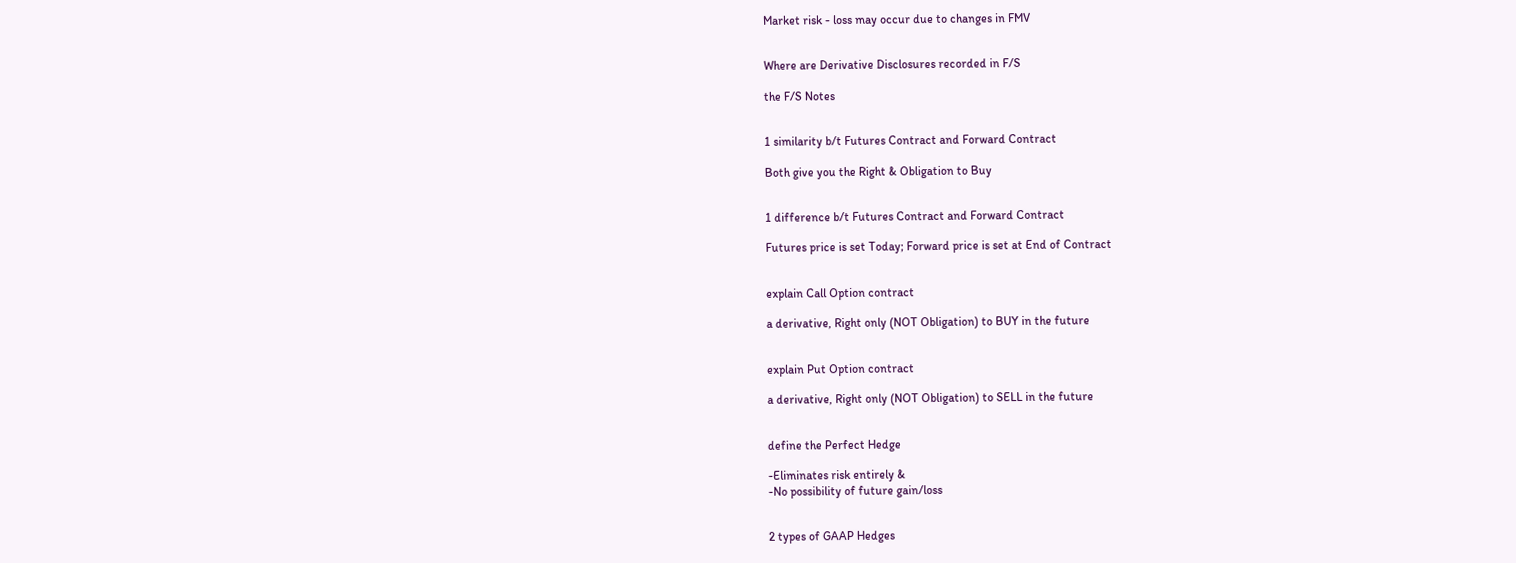Market risk - loss may occur due to changes in FMV


Where are Derivative Disclosures recorded in F/S

the F/S Notes


1 similarity b/t Futures Contract and Forward Contract

Both give you the Right & Obligation to Buy


1 difference b/t Futures Contract and Forward Contract

Futures price is set Today; Forward price is set at End of Contract


explain Call Option contract

a derivative, Right only (NOT Obligation) to BUY in the future


explain Put Option contract

a derivative, Right only (NOT Obligation) to SELL in the future


define the Perfect Hedge

-Eliminates risk entirely &
-No possibility of future gain/loss


2 types of GAAP Hedges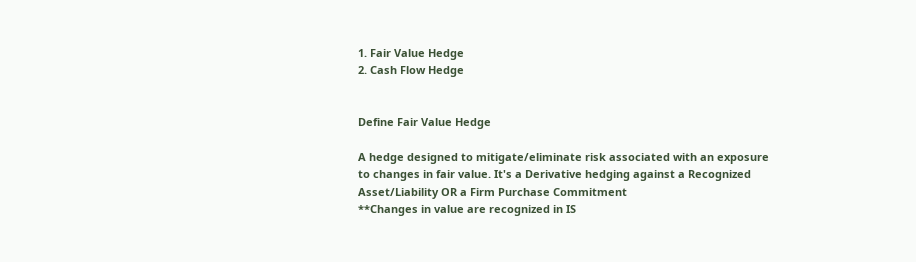1. Fair Value Hedge
2. Cash Flow Hedge


Define Fair Value Hedge

A hedge designed to mitigate/eliminate risk associated with an exposure to changes in fair value. It's a Derivative hedging against a Recognized Asset/Liability OR a Firm Purchase Commitment
**Changes in value are recognized in IS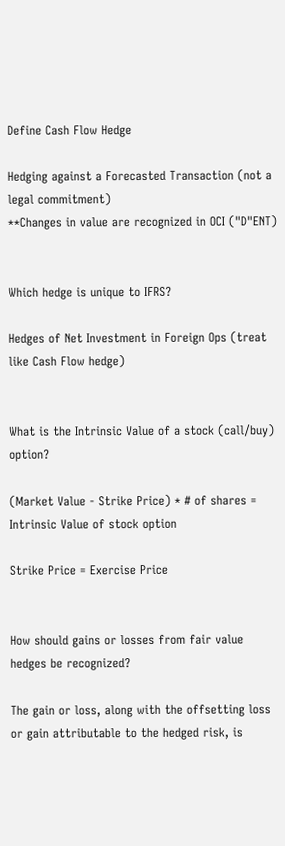Define Cash Flow Hedge

Hedging against a Forecasted Transaction (not a legal commitment)
**Changes in value are recognized in OCI ("D"ENT)


Which hedge is unique to IFRS?

Hedges of Net Investment in Foreign Ops (treat like Cash Flow hedge)


What is the Intrinsic Value of a stock (call/buy) option?

(Market Value - Strike Price) * # of shares = Intrinsic Value of stock option

Strike Price = Exercise Price


How should gains or losses from fair value hedges be recognized?

The gain or loss, along with the offsetting loss or gain attributable to the hedged risk, is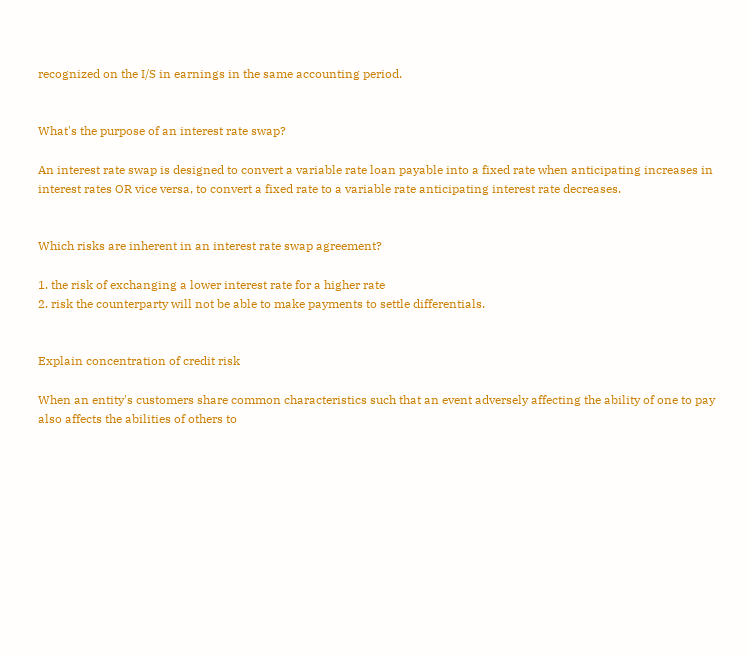recognized on the I/S in earnings in the same accounting period.


What's the purpose of an interest rate swap?

An interest rate swap is designed to convert a variable rate loan payable into a fixed rate when anticipating increases in interest rates OR vice versa, to convert a fixed rate to a variable rate anticipating interest rate decreases.


Which risks are inherent in an interest rate swap agreement?

1. the risk of exchanging a lower interest rate for a higher rate
2. risk the counterparty will not be able to make payments to settle differentials.


Explain concentration of credit risk

When an entity's customers share common characteristics such that an event adversely affecting the ability of one to pay also affects the abilities of others to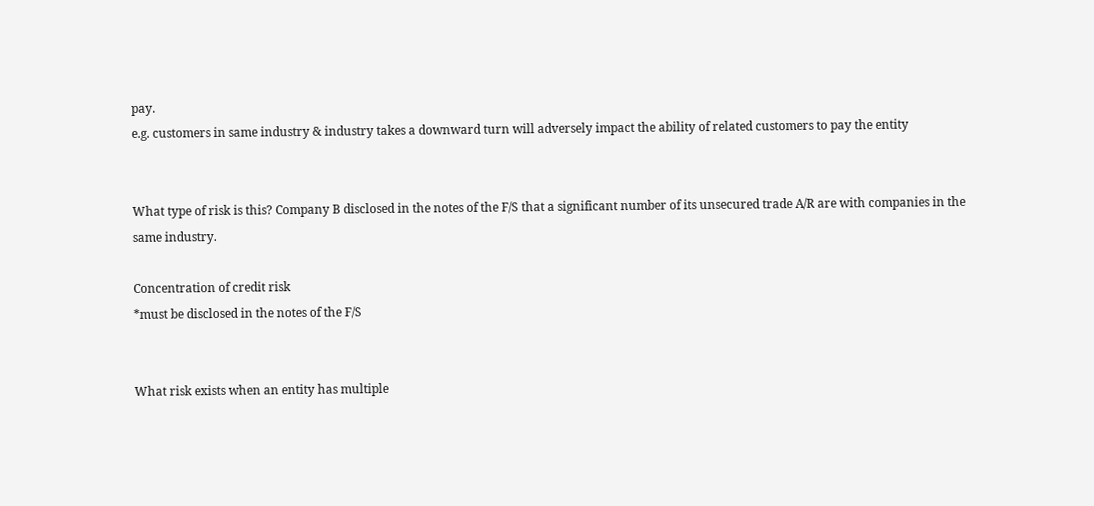pay.
e.g. customers in same industry & industry takes a downward turn will adversely impact the ability of related customers to pay the entity


What type of risk is this? Company B disclosed in the notes of the F/S that a significant number of its unsecured trade A/R are with companies in the same industry.

Concentration of credit risk
*must be disclosed in the notes of the F/S


What risk exists when an entity has multiple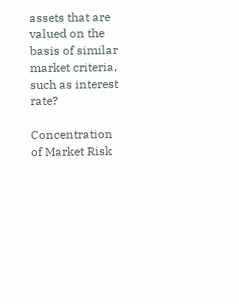assets that are valued on the basis of similar market criteria, such as interest rate?

Concentration of Market Risk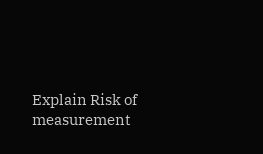Explain Risk of measurement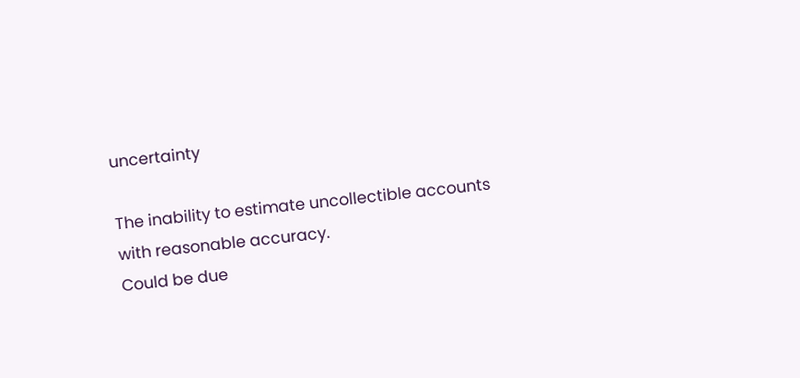uncertainty

The inability to estimate uncollectible accounts with reasonable accuracy.
Could be due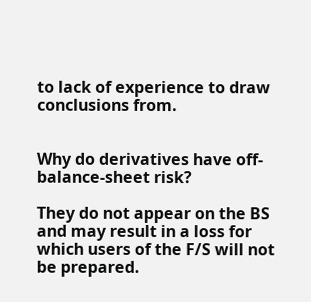to lack of experience to draw conclusions from.


Why do derivatives have off-balance-sheet risk?

They do not appear on the BS and may result in a loss for which users of the F/S will not be prepared.